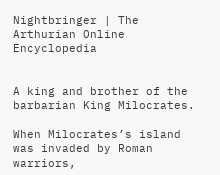Nightbringer | The Arthurian Online Encyclopedia


A king and brother of the barbarian King Milocrates.

When Milocrates’s island was invaded by Roman warriors,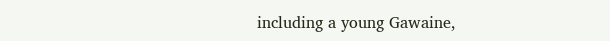including a young Gawaine,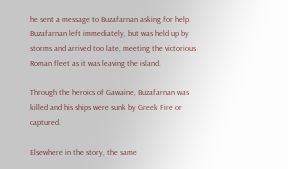he sent a message to Buzafarnan asking for help. Buzafarnan left immediately, but was held up by storms and arrived too late, meeting the victorious Roman fleet as it was leaving the island.

Through the heroics of Gawaine, Buzafarnan was killed and his ships were sunk by Greek Fire or captured.

Elsewhere in the story, the same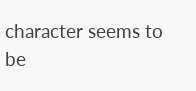character seems to be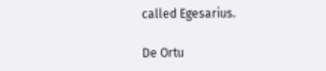called Egesarius.

De Ortu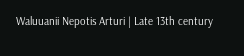Waluuanii Nepotis Arturi | Late 13th century